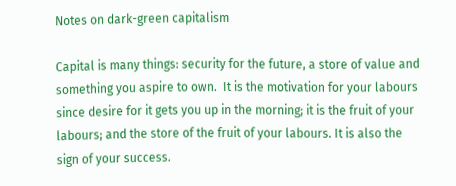Notes on dark-green capitalism

Capital is many things: security for the future, a store of value and something you aspire to own.  It is the motivation for your labours since desire for it gets you up in the morning; it is the fruit of your labours; and the store of the fruit of your labours. It is also the sign of your success.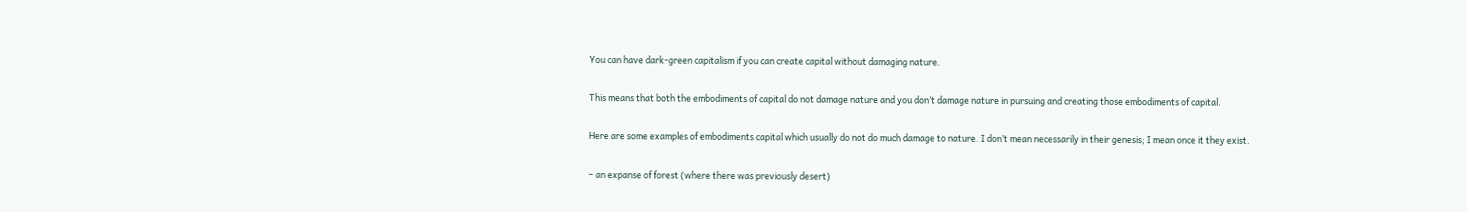You can have dark-green capitalism if you can create capital without damaging nature.

This means that both the embodiments of capital do not damage nature and you don’t damage nature in pursuing and creating those embodiments of capital.

Here are some examples of embodiments capital which usually do not do much damage to nature. I don’t mean necessarily in their genesis; I mean once it they exist.

– an expanse of forest (where there was previously desert)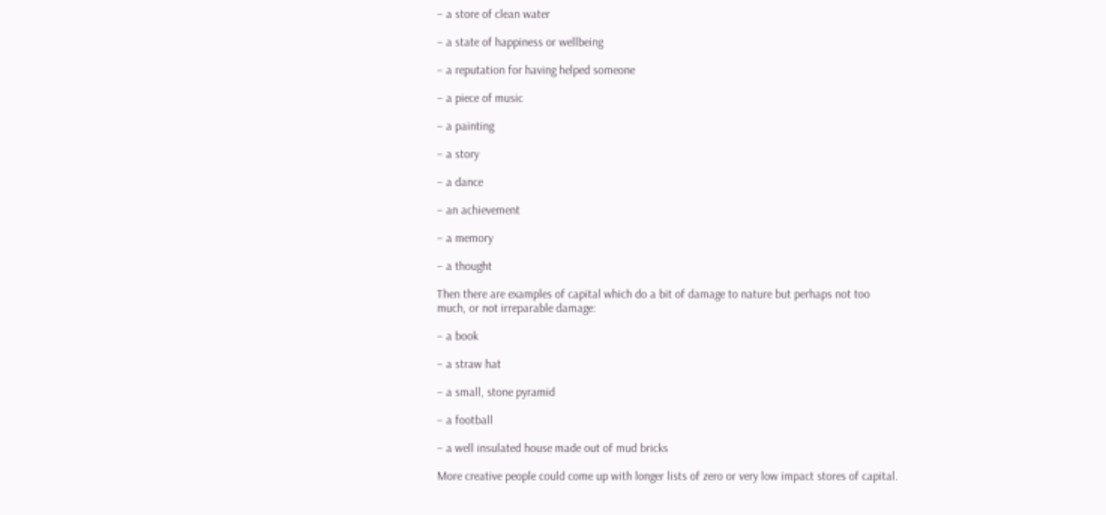– a store of clean water

– a state of happiness or wellbeing

– a reputation for having helped someone

– a piece of music

– a painting

– a story

– a dance

– an achievement

– a memory

– a thought

Then there are examples of capital which do a bit of damage to nature but perhaps not too much, or not irreparable damage:

– a book

– a straw hat

– a small, stone pyramid

– a football

– a well insulated house made out of mud bricks

More creative people could come up with longer lists of zero or very low impact stores of capital.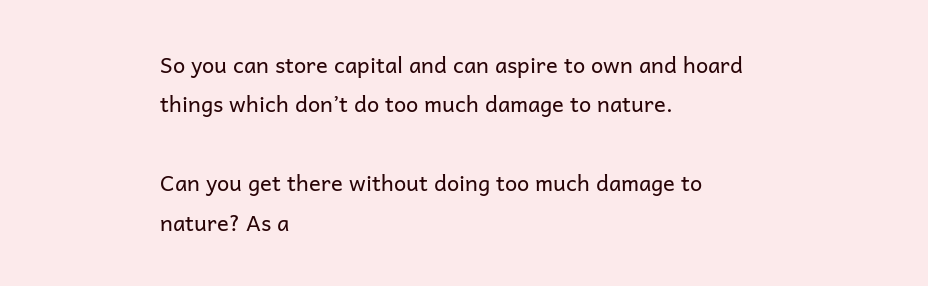So you can store capital and can aspire to own and hoard things which don’t do too much damage to nature.

Can you get there without doing too much damage to nature? As a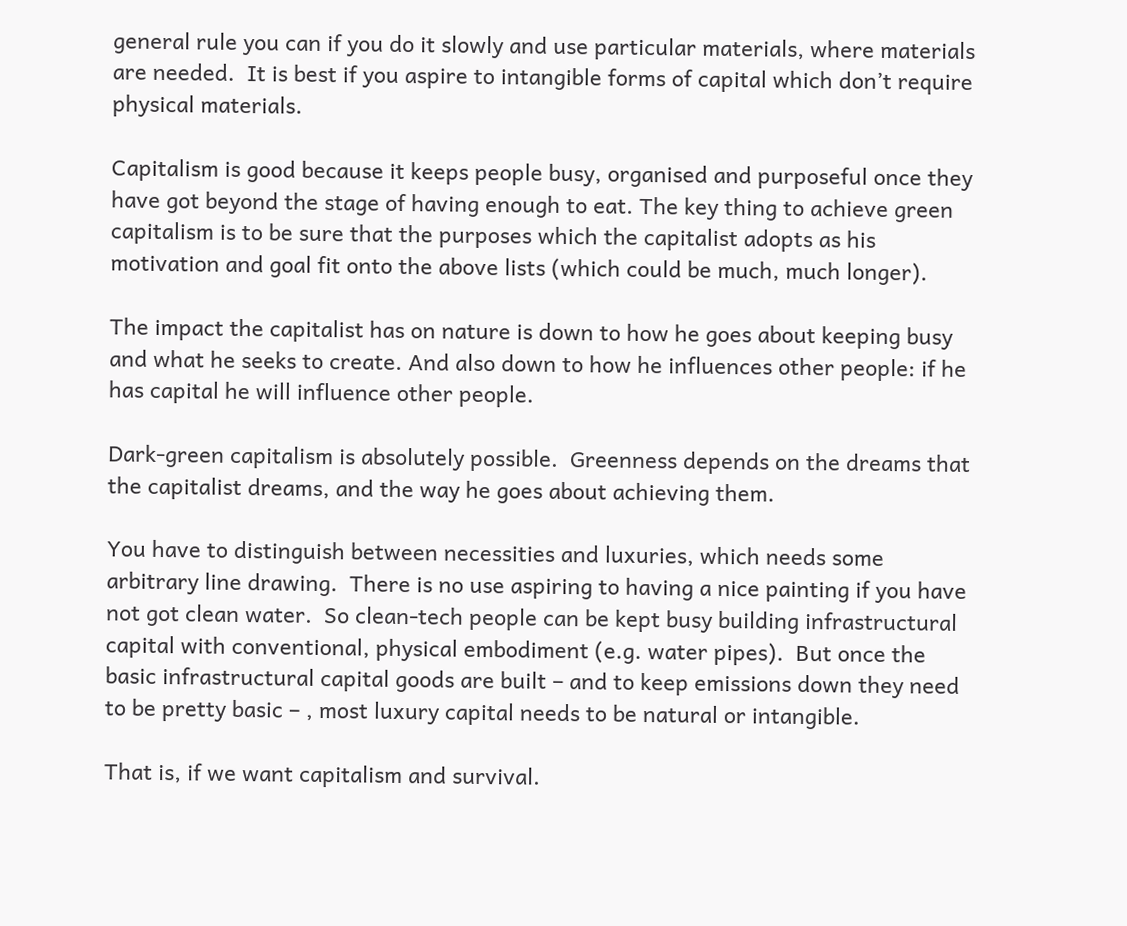general rule you can if you do it slowly and use particular materials, where materials are needed.  It is best if you aspire to intangible forms of capital which don’t require physical materials.

Capitalism is good because it keeps people busy, organised and purposeful once they have got beyond the stage of having enough to eat. The key thing to achieve green capitalism is to be sure that the purposes which the capitalist adopts as his motivation and goal fit onto the above lists (which could be much, much longer).

The impact the capitalist has on nature is down to how he goes about keeping busy and what he seeks to create. And also down to how he influences other people: if he has capital he will influence other people.

Dark-green capitalism is absolutely possible.  Greenness depends on the dreams that the capitalist dreams, and the way he goes about achieving them.

You have to distinguish between necessities and luxuries, which needs some arbitrary line drawing.  There is no use aspiring to having a nice painting if you have not got clean water.  So clean-tech people can be kept busy building infrastructural capital with conventional, physical embodiment (e.g. water pipes).  But once the basic infrastructural capital goods are built – and to keep emissions down they need to be pretty basic – , most luxury capital needs to be natural or intangible.

That is, if we want capitalism and survival.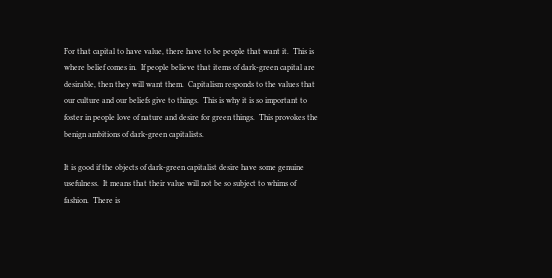For that capital to have value, there have to be people that want it.  This is where belief comes in.  If people believe that items of dark-green capital are desirable, then they will want them.  Capitalism responds to the values that our culture and our beliefs give to things.  This is why it is so important to foster in people love of nature and desire for green things.  This provokes the benign ambitions of dark-green capitalists.

It is good if the objects of dark-green capitalist desire have some genuine usefulness.  It means that their value will not be so subject to whims of fashion.  There is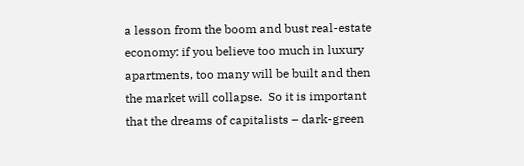a lesson from the boom and bust real-estate economy: if you believe too much in luxury apartments, too many will be built and then the market will collapse.  So it is important that the dreams of capitalists – dark-green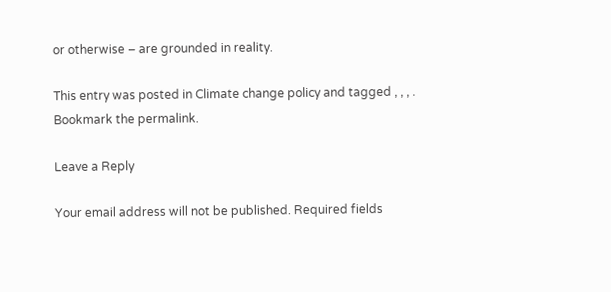or otherwise – are grounded in reality.

This entry was posted in Climate change policy and tagged , , , . Bookmark the permalink.

Leave a Reply

Your email address will not be published. Required fields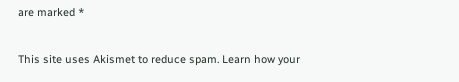are marked *

This site uses Akismet to reduce spam. Learn how your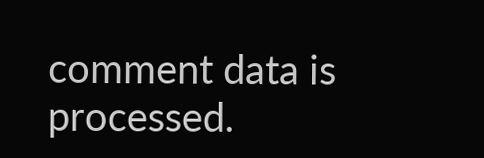comment data is processed.